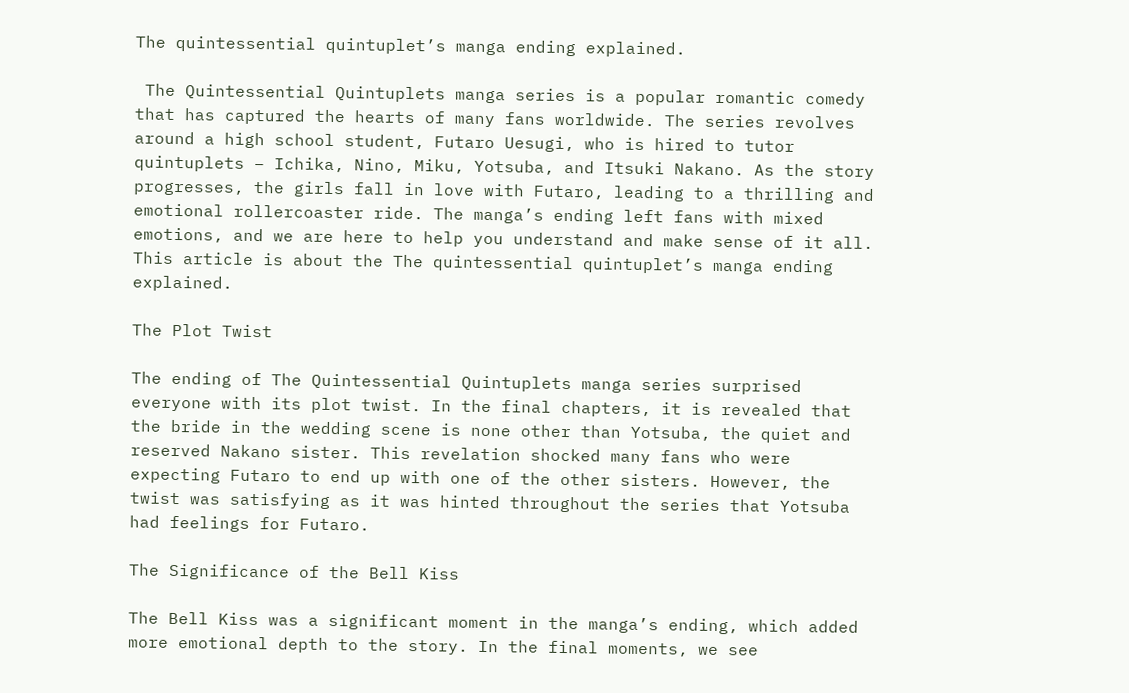The quintessential quintuplet’s manga ending explained.

 The Quintessential Quintuplets manga series is a popular romantic comedy that has captured the hearts of many fans worldwide. The series revolves around a high school student, Futaro Uesugi, who is hired to tutor quintuplets – Ichika, Nino, Miku, Yotsuba, and Itsuki Nakano. As the story progresses, the girls fall in love with Futaro, leading to a thrilling and emotional rollercoaster ride. The manga’s ending left fans with mixed emotions, and we are here to help you understand and make sense of it all. This article is about the The quintessential quintuplet’s manga ending explained.

The Plot Twist

The ending of The Quintessential Quintuplets manga series surprised everyone with its plot twist. In the final chapters, it is revealed that the bride in the wedding scene is none other than Yotsuba, the quiet and reserved Nakano sister. This revelation shocked many fans who were expecting Futaro to end up with one of the other sisters. However, the twist was satisfying as it was hinted throughout the series that Yotsuba had feelings for Futaro.

The Significance of the Bell Kiss

The Bell Kiss was a significant moment in the manga’s ending, which added more emotional depth to the story. In the final moments, we see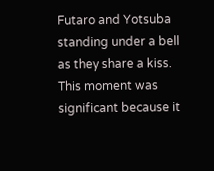Futaro and Yotsuba standing under a bell as they share a kiss. This moment was significant because it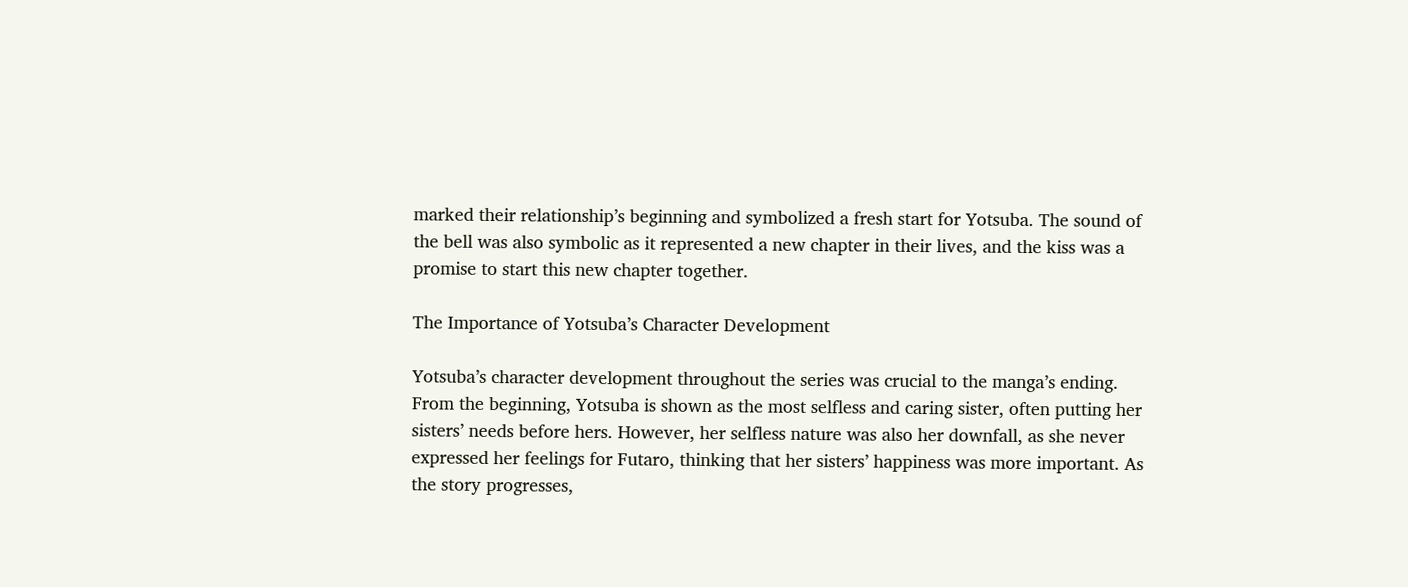marked their relationship’s beginning and symbolized a fresh start for Yotsuba. The sound of the bell was also symbolic as it represented a new chapter in their lives, and the kiss was a promise to start this new chapter together.

The Importance of Yotsuba’s Character Development

Yotsuba’s character development throughout the series was crucial to the manga’s ending. From the beginning, Yotsuba is shown as the most selfless and caring sister, often putting her sisters’ needs before hers. However, her selfless nature was also her downfall, as she never expressed her feelings for Futaro, thinking that her sisters’ happiness was more important. As the story progresses,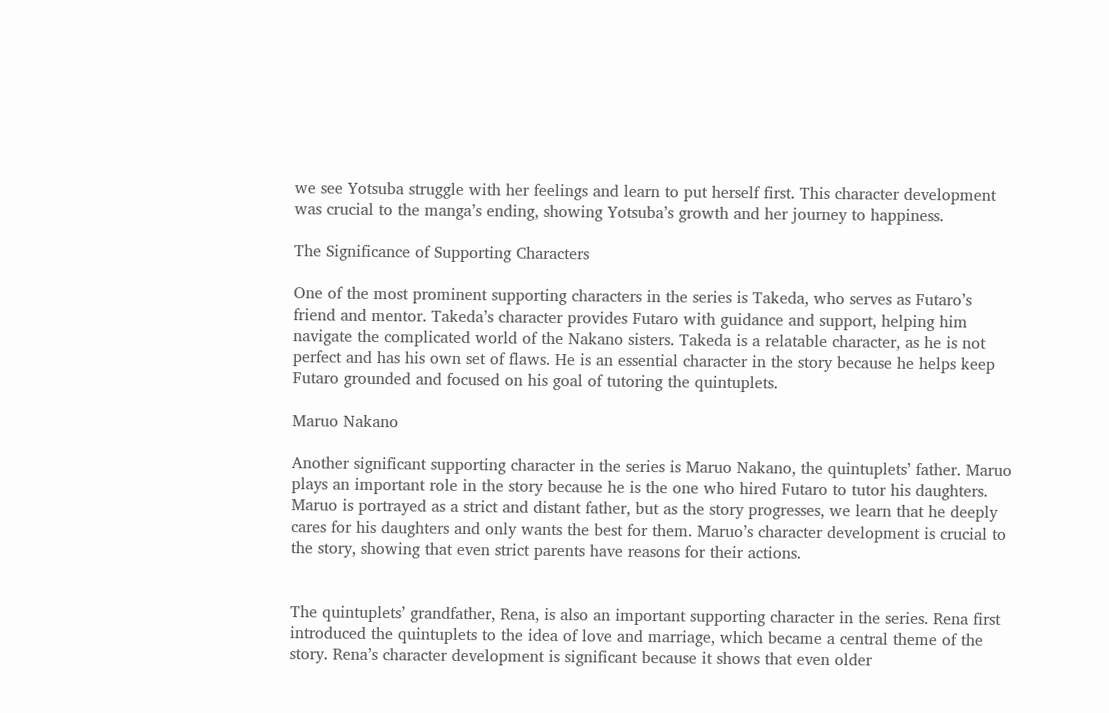we see Yotsuba struggle with her feelings and learn to put herself first. This character development was crucial to the manga’s ending, showing Yotsuba’s growth and her journey to happiness.

The Significance of Supporting Characters

One of the most prominent supporting characters in the series is Takeda, who serves as Futaro’s friend and mentor. Takeda’s character provides Futaro with guidance and support, helping him navigate the complicated world of the Nakano sisters. Takeda is a relatable character, as he is not perfect and has his own set of flaws. He is an essential character in the story because he helps keep Futaro grounded and focused on his goal of tutoring the quintuplets.

Maruo Nakano

Another significant supporting character in the series is Maruo Nakano, the quintuplets’ father. Maruo plays an important role in the story because he is the one who hired Futaro to tutor his daughters. Maruo is portrayed as a strict and distant father, but as the story progresses, we learn that he deeply cares for his daughters and only wants the best for them. Maruo’s character development is crucial to the story, showing that even strict parents have reasons for their actions.


The quintuplets’ grandfather, Rena, is also an important supporting character in the series. Rena first introduced the quintuplets to the idea of love and marriage, which became a central theme of the story. Rena’s character development is significant because it shows that even older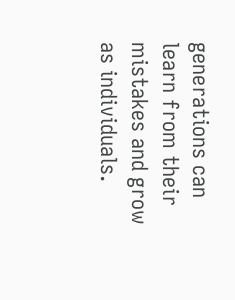generations can learn from their mistakes and grow as individuals.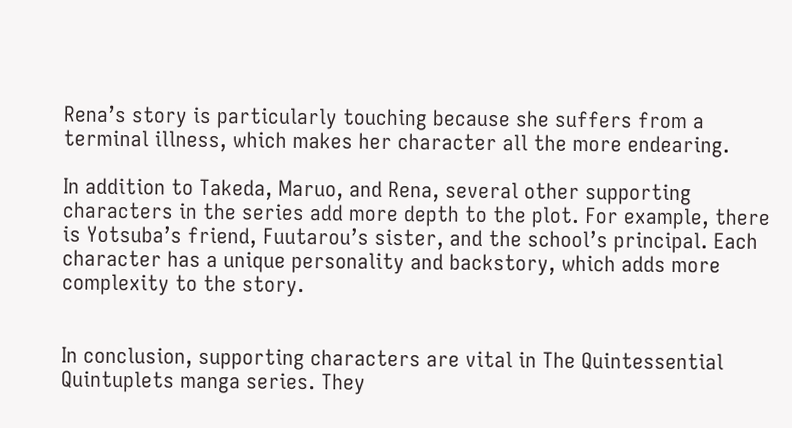Rena’s story is particularly touching because she suffers from a terminal illness, which makes her character all the more endearing.

In addition to Takeda, Maruo, and Rena, several other supporting characters in the series add more depth to the plot. For example, there is Yotsuba’s friend, Fuutarou’s sister, and the school’s principal. Each character has a unique personality and backstory, which adds more complexity to the story.


In conclusion, supporting characters are vital in The Quintessential Quintuplets manga series. They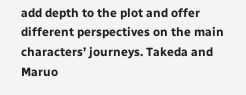add depth to the plot and offer different perspectives on the main characters’ journeys. Takeda and Maruo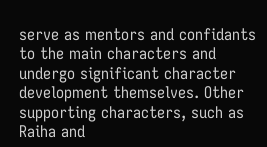serve as mentors and confidants to the main characters and undergo significant character development themselves. Other supporting characters, such as Raiha and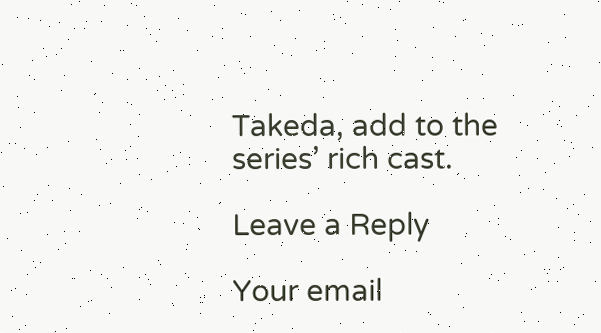Takeda, add to the series’ rich cast.

Leave a Reply

Your email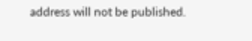address will not be published.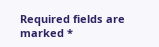Required fields are marked *